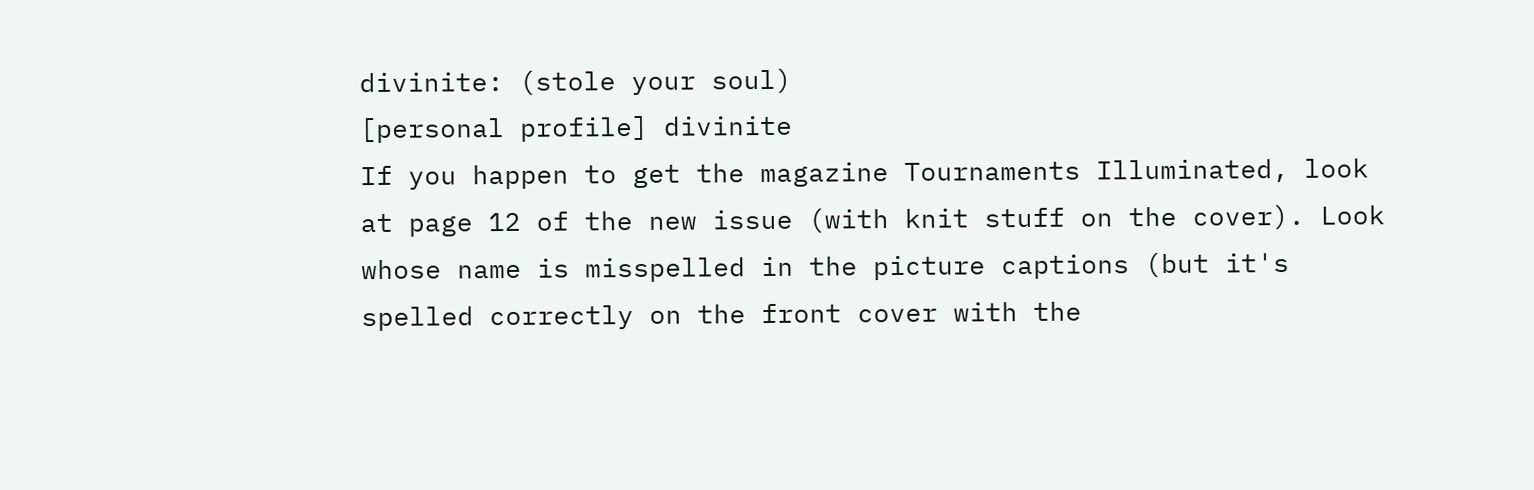divinite: (stole your soul)
[personal profile] divinite
If you happen to get the magazine Tournaments Illuminated, look at page 12 of the new issue (with knit stuff on the cover). Look whose name is misspelled in the picture captions (but it's spelled correctly on the front cover with the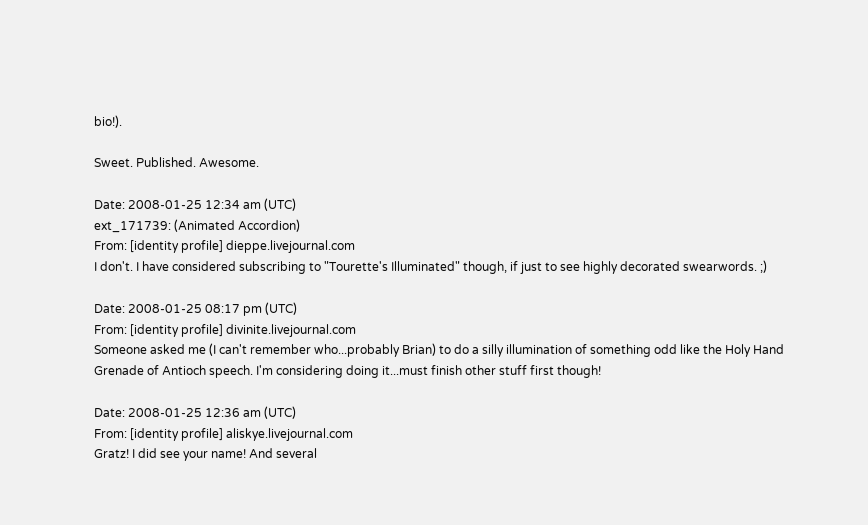bio!).

Sweet. Published. Awesome.

Date: 2008-01-25 12:34 am (UTC)
ext_171739: (Animated Accordion)
From: [identity profile] dieppe.livejournal.com
I don't. I have considered subscribing to "Tourette's Illuminated" though, if just to see highly decorated swearwords. ;)

Date: 2008-01-25 08:17 pm (UTC)
From: [identity profile] divinite.livejournal.com
Someone asked me (I can't remember who...probably Brian) to do a silly illumination of something odd like the Holy Hand Grenade of Antioch speech. I'm considering doing it...must finish other stuff first though!

Date: 2008-01-25 12:36 am (UTC)
From: [identity profile] aliskye.livejournal.com
Gratz! I did see your name! And several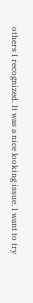others I recognized. It was a nice looking issue. I want to try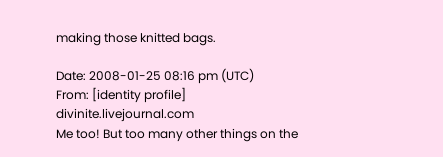making those knitted bags.

Date: 2008-01-25 08:16 pm (UTC)
From: [identity profile] divinite.livejournal.com
Me too! But too many other things on the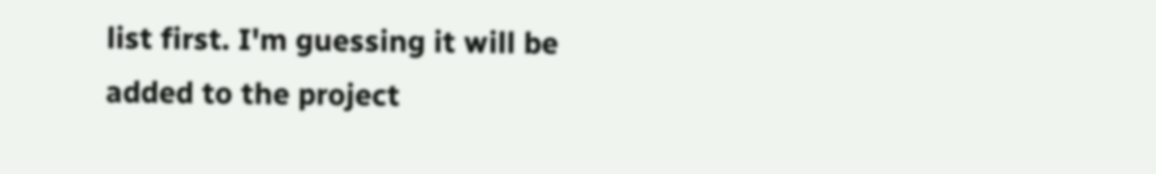list first. I'm guessing it will be added to the project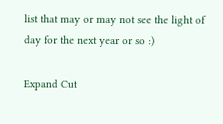list that may or may not see the light of day for the next year or so :)

Expand Cut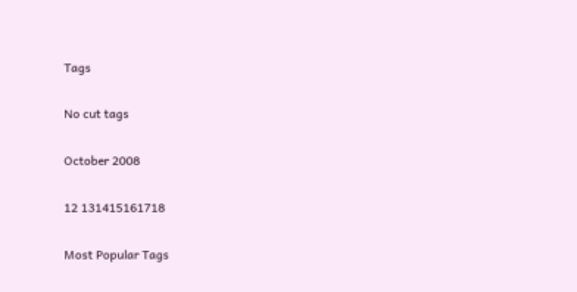Tags

No cut tags

October 2008

12 131415161718

Most Popular Tags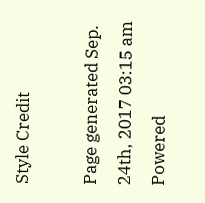Style Credit

Page generated Sep. 24th, 2017 03:15 am
Powered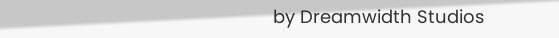by Dreamwidth Studios